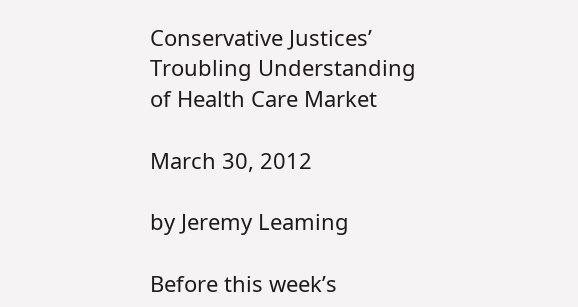Conservative Justices’ Troubling Understanding of Health Care Market

March 30, 2012

by Jeremy Leaming

Before this week’s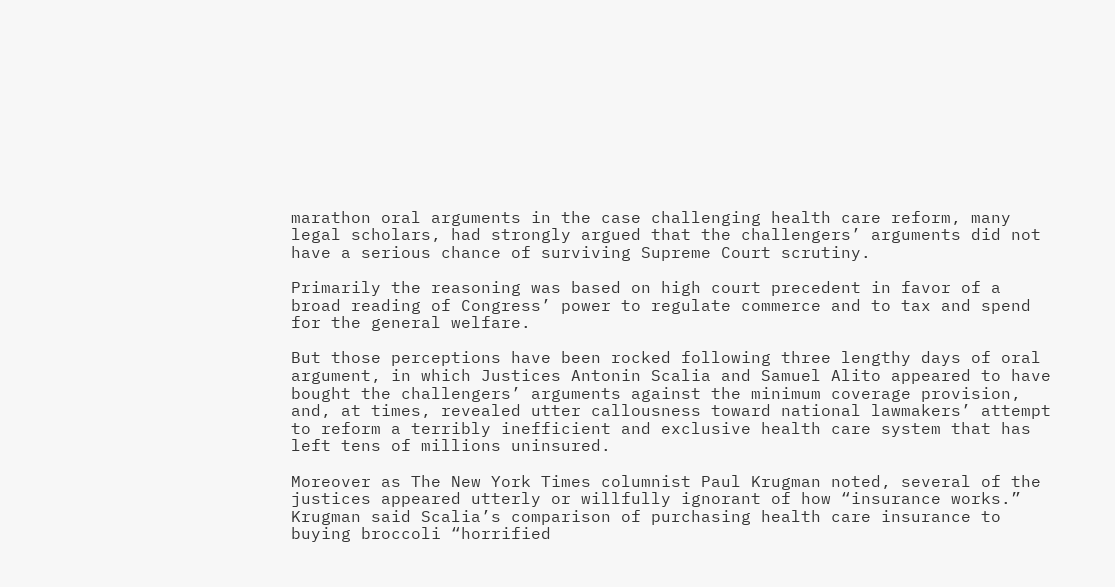marathon oral arguments in the case challenging health care reform, many legal scholars, had strongly argued that the challengers’ arguments did not have a serious chance of surviving Supreme Court scrutiny.

Primarily the reasoning was based on high court precedent in favor of a broad reading of Congress’ power to regulate commerce and to tax and spend for the general welfare.

But those perceptions have been rocked following three lengthy days of oral argument, in which Justices Antonin Scalia and Samuel Alito appeared to have bought the challengers’ arguments against the minimum coverage provision, and, at times, revealed utter callousness toward national lawmakers’ attempt to reform a terribly inefficient and exclusive health care system that has left tens of millions uninsured.

Moreover as The New York Times columnist Paul Krugman noted, several of the justices appeared utterly or willfully ignorant of how “insurance works.” Krugman said Scalia’s comparison of purchasing health care insurance to buying broccoli “horrified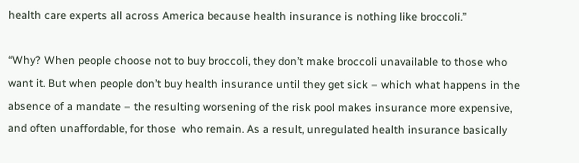health care experts all across America because health insurance is nothing like broccoli.”

“Why? When people choose not to buy broccoli, they don’t make broccoli unavailable to those who want it. But when people don’t buy health insurance until they get sick – which what happens in the absence of a mandate – the resulting worsening of the risk pool makes insurance more expensive, and often unaffordable, for those  who remain. As a result, unregulated health insurance basically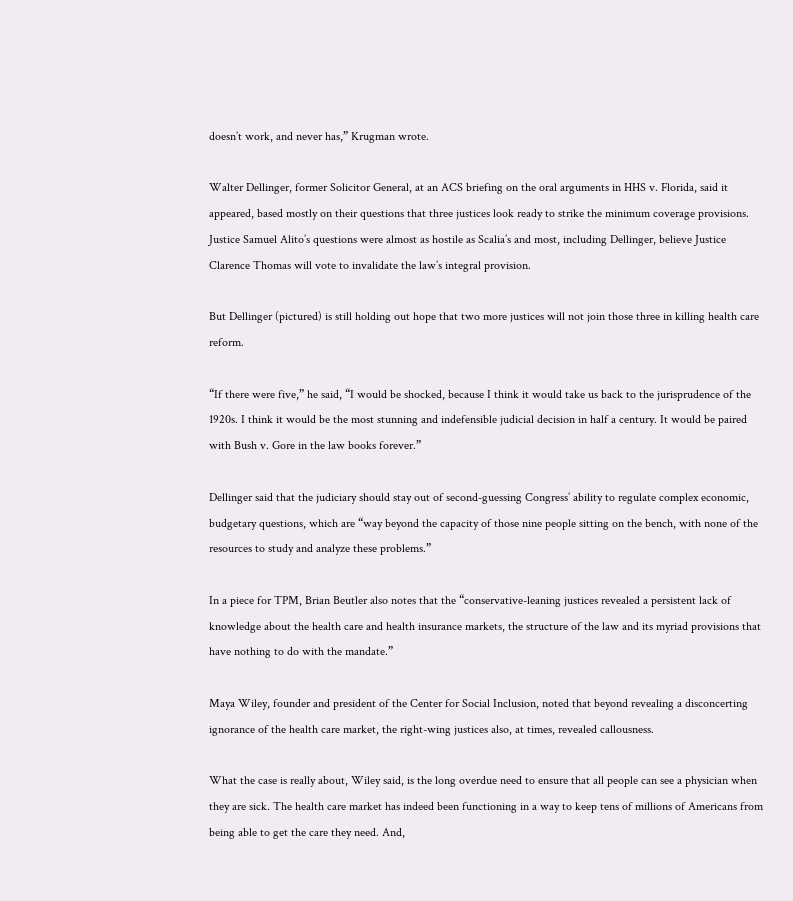doesn’t work, and never has,” Krugman wrote.

Walter Dellinger, former Solicitor General, at an ACS briefing on the oral arguments in HHS v. Florida, said it appeared, based mostly on their questions that three justices look ready to strike the minimum coverage provisions. Justice Samuel Alito’s questions were almost as hostile as Scalia’s and most, including Dellinger, believe Justice Clarence Thomas will vote to invalidate the law’s integral provision.

But Dellinger (pictured) is still holding out hope that two more justices will not join those three in killing health care reform.

“If there were five,” he said, “I would be shocked, because I think it would take us back to the jurisprudence of the 1920s. I think it would be the most stunning and indefensible judicial decision in half a century. It would be paired with Bush v. Gore in the law books forever.”

Dellinger said that the judiciary should stay out of second-guessing Congress’ ability to regulate complex economic, budgetary questions, which are “way beyond the capacity of those nine people sitting on the bench, with none of the resources to study and analyze these problems.”

In a piece for TPM, Brian Beutler also notes that the “conservative-leaning justices revealed a persistent lack of knowledge about the health care and health insurance markets, the structure of the law and its myriad provisions that have nothing to do with the mandate.”

Maya Wiley, founder and president of the Center for Social Inclusion, noted that beyond revealing a disconcerting ignorance of the health care market, the right-wing justices also, at times, revealed callousness.

What the case is really about, Wiley said, is the long overdue need to ensure that all people can see a physician when they are sick. The health care market has indeed been functioning in a way to keep tens of millions of Americans from being able to get the care they need. And,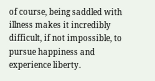of course, being saddled with illness makes it incredibly difficult, if not impossible, to pursue happiness and experience liberty.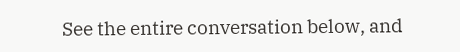See the entire conversation below, and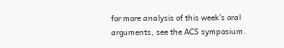for more analysis of this week’s oral arguments, see the ACS symposium.